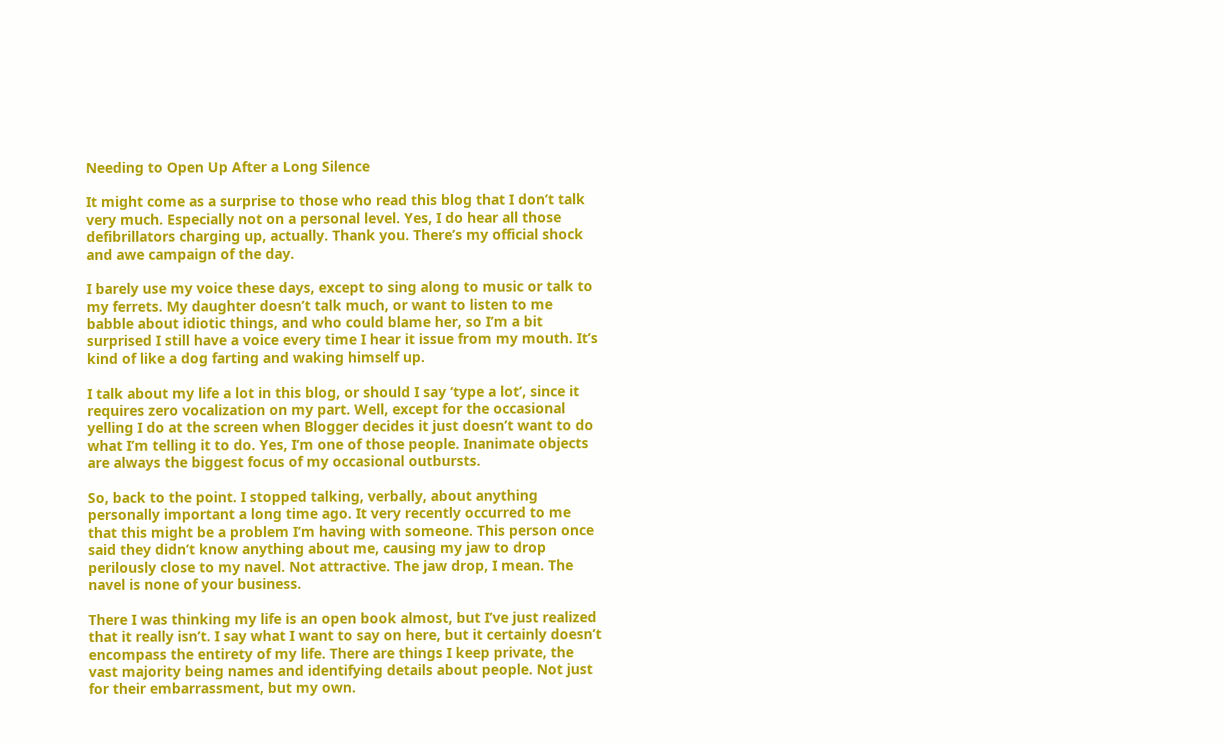Needing to Open Up After a Long Silence

It might come as a surprise to those who read this blog that I don’t talk very much. Especially not on a personal level. Yes, I do hear all those defibrillators charging up, actually. Thank you. There’s my official shock and awe campaign of the day.

I barely use my voice these days, except to sing along to music or talk to my ferrets. My daughter doesn’t talk much, or want to listen to me babble about idiotic things, and who could blame her, so I’m a bit surprised I still have a voice every time I hear it issue from my mouth. It’s kind of like a dog farting and waking himself up.

I talk about my life a lot in this blog, or should I say ‘type a lot’, since it requires zero vocalization on my part. Well, except for the occasional yelling I do at the screen when Blogger decides it just doesn’t want to do what I’m telling it to do. Yes, I’m one of those people. Inanimate objects are always the biggest focus of my occasional outbursts.

So, back to the point. I stopped talking, verbally, about anything personally important a long time ago. It very recently occurred to me that this might be a problem I’m having with someone. This person once said they didn’t know anything about me, causing my jaw to drop perilously close to my navel. Not attractive. The jaw drop, I mean. The navel is none of your business.

There I was thinking my life is an open book almost, but I’ve just realized that it really isn’t. I say what I want to say on here, but it certainly doesn’t encompass the entirety of my life. There are things I keep private, the vast majority being names and identifying details about people. Not just for their embarrassment, but my own.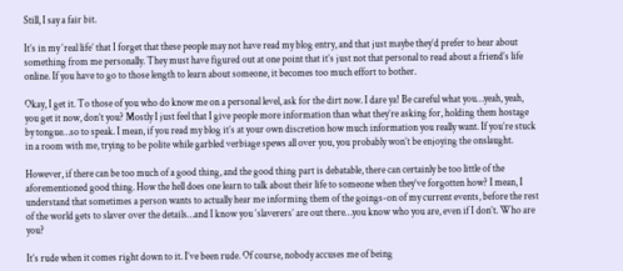Still, I say a fair bit.

It’s in my ‘real life’ that I forget that these people may not have read my blog entry, and that just maybe they’d prefer to hear about something from me personally. They must have figured out at one point that it’s just not that personal to read about a friend’s life online. If you have to go to those length to learn about someone, it becomes too much effort to bother.

Okay, I get it. To those of you who do know me on a personal level, ask for the dirt now. I dare ya! Be careful what you…yeah, yeah, you get it now, don’t you? Mostly I just feel that I give people more information than what they’re asking for, holding them hostage by tongue…so to speak. I mean, if you read my blog it’s at your own discretion how much information you really want. If you’re stuck in a room with me, trying to be polite while garbled verbiage spews all over you, you probably won’t be enjoying the onslaught.

However, if there can be too much of a good thing, and the good thing part is debatable, there can certainly be too little of the aforementioned good thing. How the hell does one learn to talk about their life to someone when they’ve forgotten how? I mean, I understand that sometimes a person wants to actually hear me informing them of the goings-on of my current events, before the rest of the world gets to slaver over the details…and I know you ‘slaverers’ are out there…you know who you are, even if I don’t. Who are you?

It’s rude when it comes right down to it. I’ve been rude. Of course, nobody accuses me of being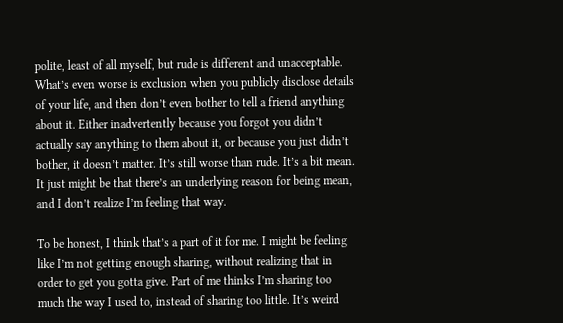polite, least of all myself, but rude is different and unacceptable. What’s even worse is exclusion when you publicly disclose details of your life, and then don’t even bother to tell a friend anything about it. Either inadvertently because you forgot you didn’t actually say anything to them about it, or because you just didn’t bother, it doesn’t matter. It’s still worse than rude. It’s a bit mean. It just might be that there’s an underlying reason for being mean, and I don’t realize I’m feeling that way.

To be honest, I think that’s a part of it for me. I might be feeling like I’m not getting enough sharing, without realizing that in order to get you gotta give. Part of me thinks I’m sharing too much the way I used to, instead of sharing too little. It’s weird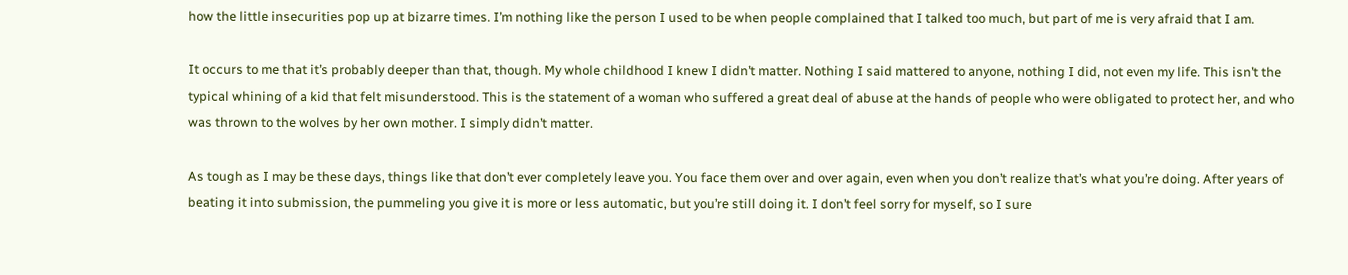how the little insecurities pop up at bizarre times. I’m nothing like the person I used to be when people complained that I talked too much, but part of me is very afraid that I am.

It occurs to me that it’s probably deeper than that, though. My whole childhood I knew I didn’t matter. Nothing I said mattered to anyone, nothing I did, not even my life. This isn’t the typical whining of a kid that felt misunderstood. This is the statement of a woman who suffered a great deal of abuse at the hands of people who were obligated to protect her, and who was thrown to the wolves by her own mother. I simply didn’t matter.

As tough as I may be these days, things like that don’t ever completely leave you. You face them over and over again, even when you don’t realize that’s what you’re doing. After years of beating it into submission, the pummeling you give it is more or less automatic, but you’re still doing it. I don’t feel sorry for myself, so I sure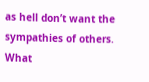as hell don’t want the sympathies of others. What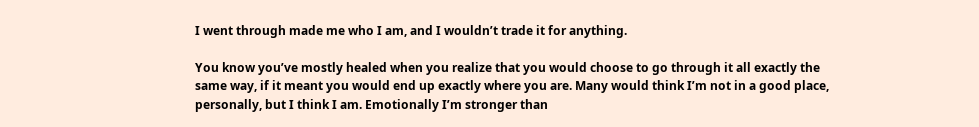I went through made me who I am, and I wouldn’t trade it for anything.

You know you’ve mostly healed when you realize that you would choose to go through it all exactly the same way, if it meant you would end up exactly where you are. Many would think I’m not in a good place, personally, but I think I am. Emotionally I’m stronger than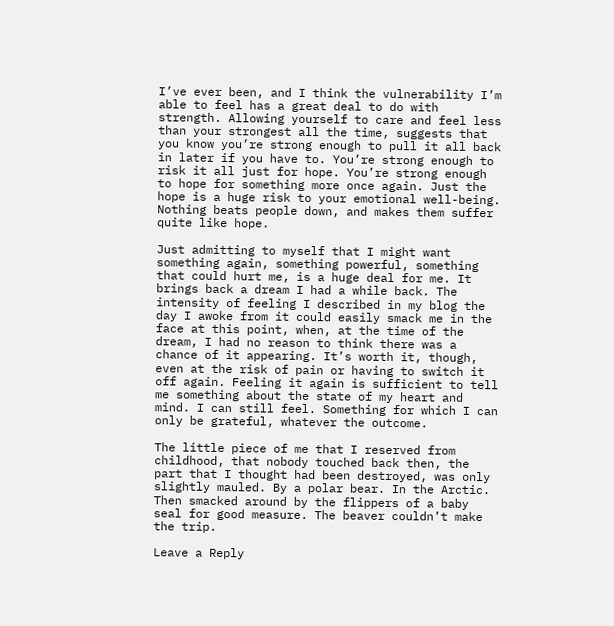I’ve ever been, and I think the vulnerability I’m able to feel has a great deal to do with strength. Allowing yourself to care and feel less than your strongest all the time, suggests that you know you’re strong enough to pull it all back in later if you have to. You’re strong enough to risk it all just for hope. You’re strong enough to hope for something more once again. Just the hope is a huge risk to your emotional well-being. Nothing beats people down, and makes them suffer quite like hope.

Just admitting to myself that I might want something again, something powerful, something that could hurt me, is a huge deal for me. It brings back a dream I had a while back. The intensity of feeling I described in my blog the day I awoke from it could easily smack me in the face at this point, when, at the time of the dream, I had no reason to think there was a chance of it appearing. It’s worth it, though, even at the risk of pain or having to switch it off again. Feeling it again is sufficient to tell me something about the state of my heart and mind. I can still feel. Something for which I can only be grateful, whatever the outcome.

The little piece of me that I reserved from childhood, that nobody touched back then, the part that I thought had been destroyed, was only slightly mauled. By a polar bear. In the Arctic. Then smacked around by the flippers of a baby seal for good measure. The beaver couldn’t make the trip.

Leave a Reply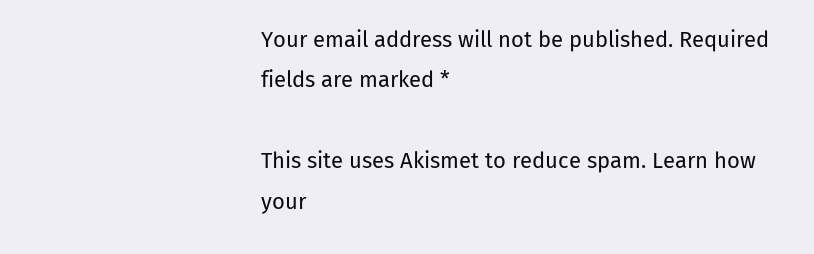Your email address will not be published. Required fields are marked *

This site uses Akismet to reduce spam. Learn how your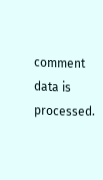comment data is processed.